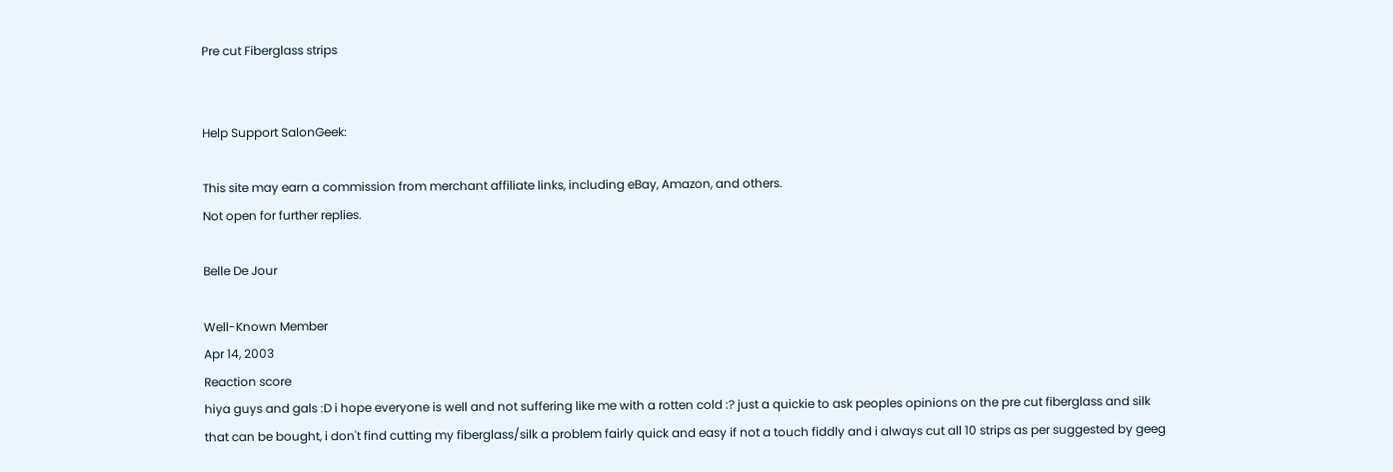Pre cut Fiberglass strips


Help Support SalonGeek:

This site may earn a commission from merchant affiliate links, including eBay, Amazon, and others.
Not open for further replies.

Belle De Jour

Well-Known Member
Apr 14, 2003
Reaction score
hiya guys and gals :D i hope everyone is well and not suffering like me with a rotten cold :? just a quickie to ask peoples opinions on the pre cut fiberglass and silk that can be bought, i don't find cutting my fiberglass/silk a problem fairly quick and easy if not a touch fiddly and i always cut all 10 strips as per suggested by geeg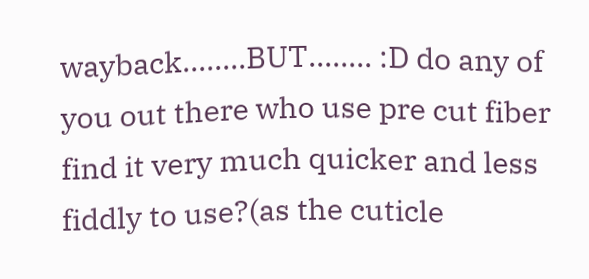wayback........BUT........ :D do any of you out there who use pre cut fiber find it very much quicker and less fiddly to use?(as the cuticle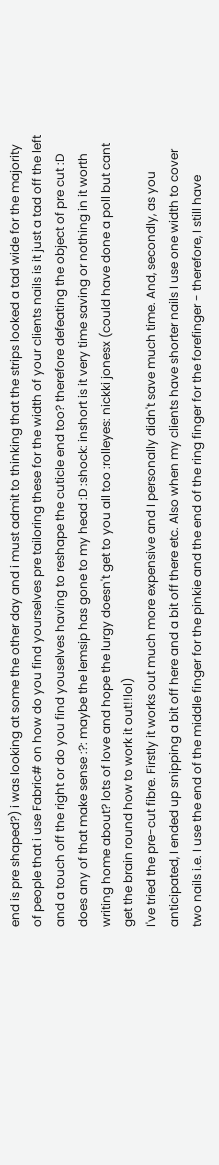end is pre shaped?) i was looking at some the other day and i must admit to thinking that the strips looked a tad wide for the majority of people that i use Fabric# on how do you find yourselves pre tailoring these for the width of your clients nails is it just a tad off the left and a touch off the right or do you find youselves having to reshape the cuticle end too? therefore defeating the object of pre cut :D does any of that make sense :?: maybe the lemsip has gone to my head :D :shock: inshort is it very time saving or nothing in it worth writing home about? lots of love and hope the lurgy doesn't get to you all too :rolleyes: nickki jonesx (could have done a poll but cant get the brain round how to work it out!!lol)
I've tried the pre-cut fibre. Firstly it works out much more expensive and I personally didn't save much time. And, secondly, as you anticipated, I ended up snipping a bit off here and a bit off there etc. Also when my clients have shorter nails I use one width to cover two nails i.e. I use the end of the middle finger for the pinkie and the end of the ring finger for the forefinger - therefore, I still have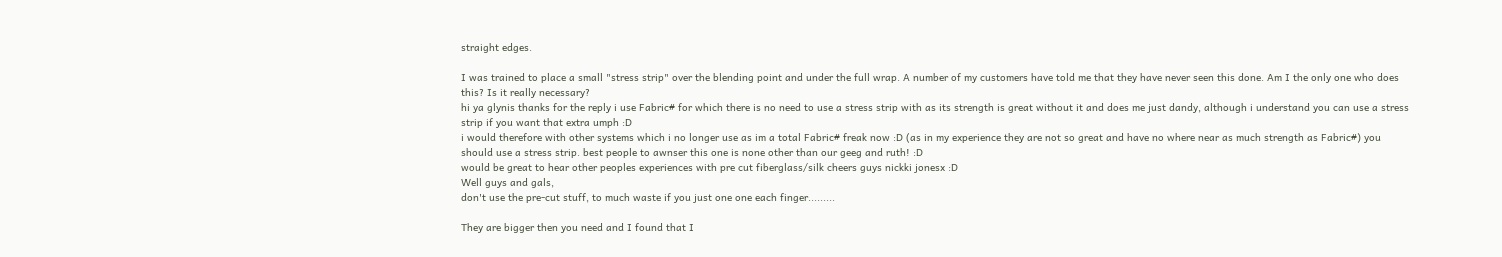straight edges.

I was trained to place a small "stress strip" over the blending point and under the full wrap. A number of my customers have told me that they have never seen this done. Am I the only one who does this? Is it really necessary?
hi ya glynis thanks for the reply i use Fabric# for which there is no need to use a stress strip with as its strength is great without it and does me just dandy, although i understand you can use a stress strip if you want that extra umph :D
i would therefore with other systems which i no longer use as im a total Fabric# freak now :D (as in my experience they are not so great and have no where near as much strength as Fabric#) you should use a stress strip. best people to awnser this one is none other than our geeg and ruth! :D
would be great to hear other peoples experiences with pre cut fiberglass/silk cheers guys nickki jonesx :D
Well guys and gals,
don't use the pre-cut stuff, to much waste if you just one one each finger.........

They are bigger then you need and I found that I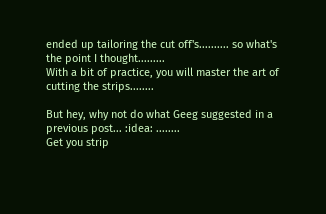ended up tailoring the cut off's.......... so what's the point I thought.........
With a bit of practice, you will master the art of cutting the strips........

But hey, why not do what Geeg suggested in a previous post... :idea: ........
Get you strip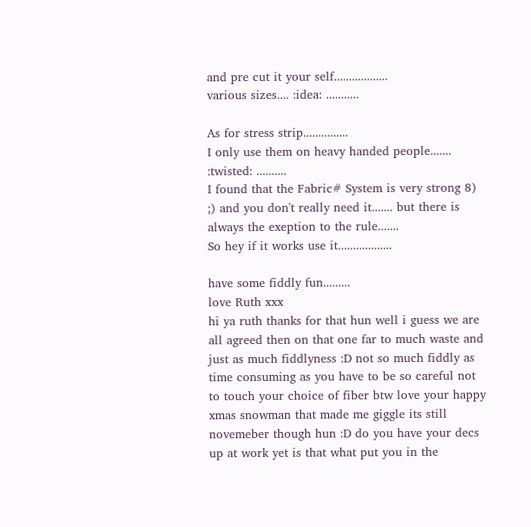and pre cut it your self..................
various sizes.... :idea: ...........

As for stress strip...............
I only use them on heavy handed people....... :twisted: ..........
I found that the Fabric# System is very strong 8) ;) and you don't really need it....... but there is always the exeption to the rule.......
So hey if it works use it..................

have some fiddly fun.........
love Ruth xxx
hi ya ruth thanks for that hun well i guess we are all agreed then on that one far to much waste and just as much fiddlyness :D not so much fiddly as time consuming as you have to be so careful not to touch your choice of fiber btw love your happy xmas snowman that made me giggle its still novemeber though hun :D do you have your decs up at work yet is that what put you in the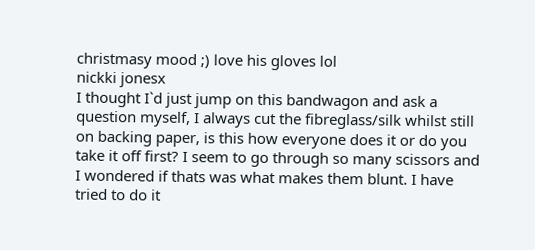christmasy mood ;) love his gloves lol
nickki jonesx
I thought I`d just jump on this bandwagon and ask a question myself, I always cut the fibreglass/silk whilst still on backing paper, is this how everyone does it or do you take it off first? I seem to go through so many scissors and I wondered if thats was what makes them blunt. I have tried to do it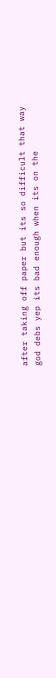after taking off paper but its so difficult that way
god debs yep its bad enough when its on the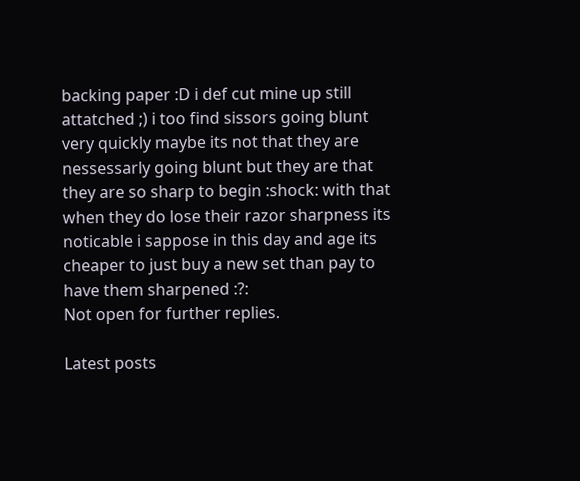backing paper :D i def cut mine up still attatched ;) i too find sissors going blunt very quickly maybe its not that they are nessessarly going blunt but they are that they are so sharp to begin :shock: with that when they do lose their razor sharpness its noticable i sappose in this day and age its cheaper to just buy a new set than pay to have them sharpened :?:
Not open for further replies.

Latest posts